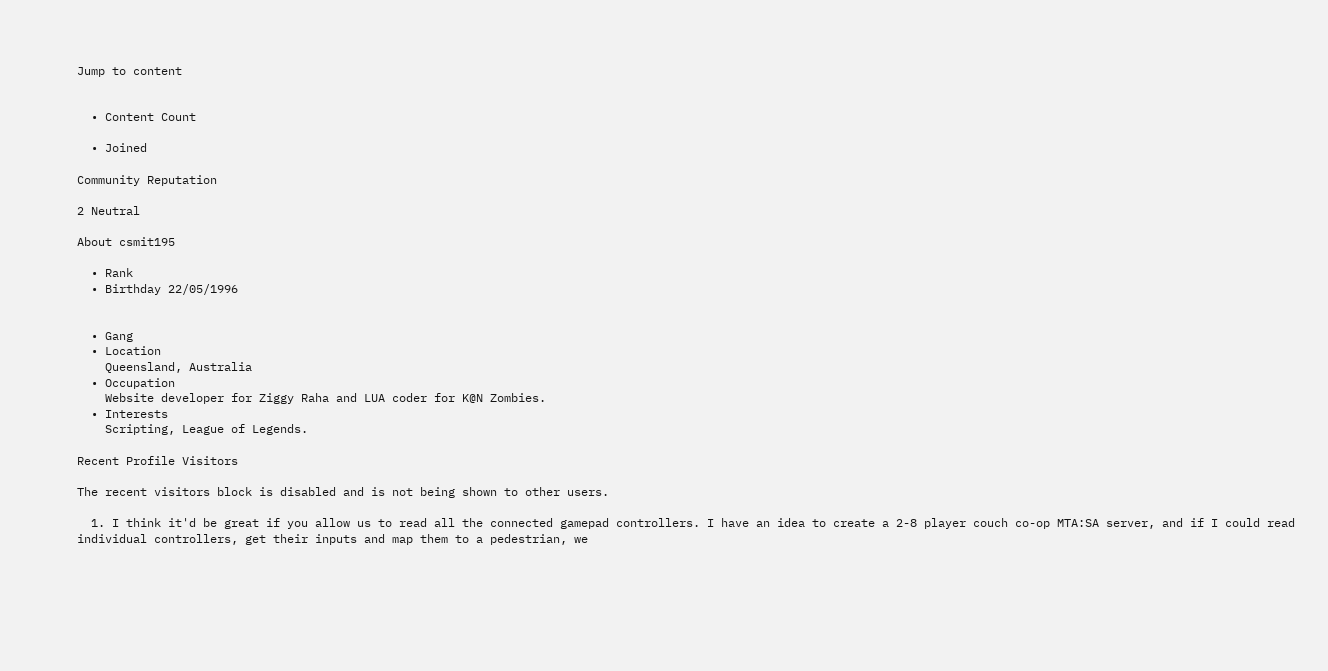Jump to content


  • Content Count

  • Joined

Community Reputation

2 Neutral

About csmit195

  • Rank
  • Birthday 22/05/1996


  • Gang
  • Location
    Queensland, Australia
  • Occupation
    Website developer for Ziggy Raha and LUA coder for K@N Zombies.
  • Interests
    Scripting, League of Legends.

Recent Profile Visitors

The recent visitors block is disabled and is not being shown to other users.

  1. I think it'd be great if you allow us to read all the connected gamepad controllers. I have an idea to create a 2-8 player couch co-op MTA:SA server, and if I could read individual controllers, get their inputs and map them to a pedestrian, we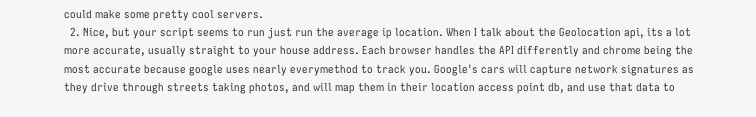could make some pretty cool servers.
  2. Nice, but your script seems to run just run the average ip location. When I talk about the Geolocation api, its a lot more accurate, usually straight to your house address. Each browser handles the API differently and chrome being the most accurate because google uses nearly everymethod to track you. Google's cars will capture network signatures as they drive through streets taking photos, and will map them in their location access point db, and use that data to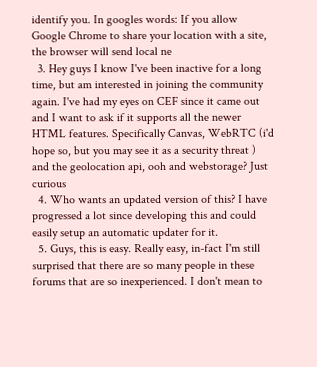identify you. In googles words: If you allow Google Chrome to share your location with a site, the browser will send local ne
  3. Hey guys I know I've been inactive for a long time, but am interested in joining the community again. I've had my eyes on CEF since it came out and I want to ask if it supports all the newer HTML features. Specifically Canvas, WebRTC (i'd hope so, but you may see it as a security threat ) and the geolocation api, ooh and webstorage? Just curious
  4. Who wants an updated version of this? I have progressed a lot since developing this and could easily setup an automatic updater for it.
  5. Guys, this is easy. Really easy, in-fact I'm still surprised that there are so many people in these forums that are so inexperienced. I don't mean to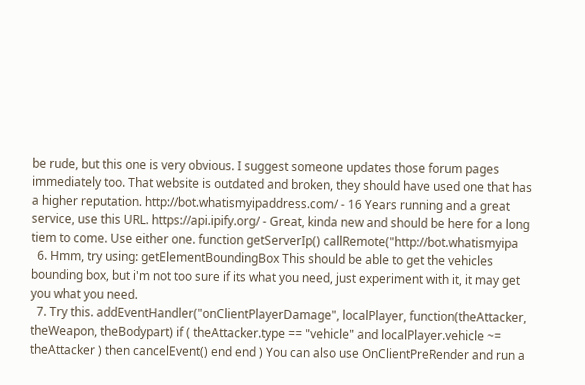be rude, but this one is very obvious. I suggest someone updates those forum pages immediately too. That website is outdated and broken, they should have used one that has a higher reputation. http://bot.whatismyipaddress.com/ - 16 Years running and a great service, use this URL. https://api.ipify.org/ - Great, kinda new and should be here for a long tiem to come. Use either one. function getServerIp() callRemote("http://bot.whatismyipa
  6. Hmm, try using: getElementBoundingBox This should be able to get the vehicles bounding box, but i'm not too sure if its what you need, just experiment with it, it may get you what you need.
  7. Try this. addEventHandler("onClientPlayerDamage", localPlayer, function(theAttacker, theWeapon, theBodypart) if ( theAttacker.type == "vehicle" and localPlayer.vehicle ~= theAttacker ) then cancelEvent() end end ) You can also use OnClientPreRender and run a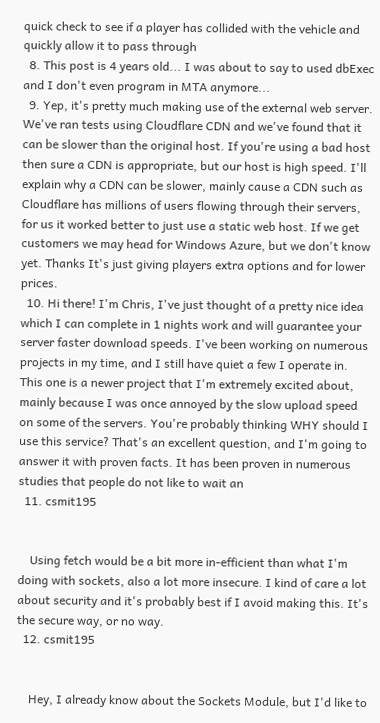quick check to see if a player has collided with the vehicle and quickly allow it to pass through
  8. This post is 4 years old... I was about to say to used dbExec and I don't even program in MTA anymore...
  9. Yep, it's pretty much making use of the external web server. We've ran tests using Cloudflare CDN and we've found that it can be slower than the original host. If you're using a bad host then sure a CDN is appropriate, but our host is high speed. I'll explain why a CDN can be slower, mainly cause a CDN such as Cloudflare has millions of users flowing through their servers, for us it worked better to just use a static web host. If we get customers we may head for Windows Azure, but we don't know yet. Thanks It's just giving players extra options and for lower prices.
  10. Hi there! I'm Chris, I've just thought of a pretty nice idea which I can complete in 1 nights work and will guarantee your server faster download speeds. I've been working on numerous projects in my time, and I still have quiet a few I operate in. This one is a newer project that I'm extremely excited about, mainly because I was once annoyed by the slow upload speed on some of the servers. You're probably thinking WHY should I use this service? That's an excellent question, and I'm going to answer it with proven facts. It has been proven in numerous studies that people do not like to wait an
  11. csmit195


    Using fetch would be a bit more in-efficient than what I'm doing with sockets, also a lot more insecure. I kind of care a lot about security and it's probably best if I avoid making this. It's the secure way, or no way.
  12. csmit195


    Hey, I already know about the Sockets Module, but I'd like to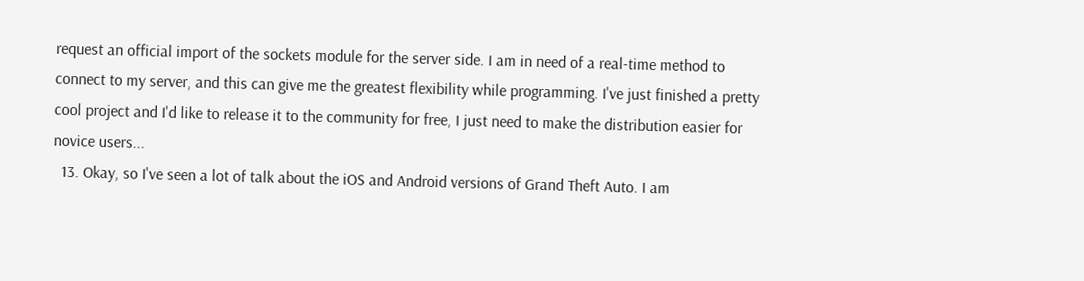request an official import of the sockets module for the server side. I am in need of a real-time method to connect to my server, and this can give me the greatest flexibility while programming. I've just finished a pretty cool project and I'd like to release it to the community for free, I just need to make the distribution easier for novice users...
  13. Okay, so I've seen a lot of talk about the iOS and Android versions of Grand Theft Auto. I am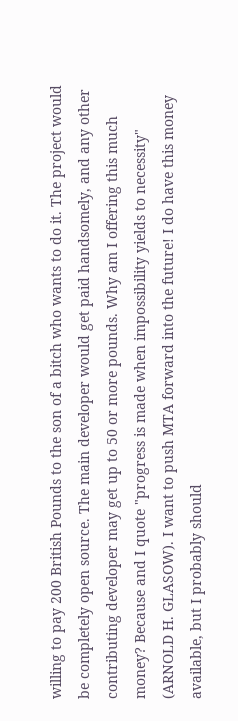willing to pay 200 British Pounds to the son of a bitch who wants to do it. The project would be completely open source. The main developer would get paid handsomely, and any other contributing developer may get up to 50 or more pounds. Why am I offering this much money? Because and I quote "progress is made when impossibility yields to necessity" (ARNOLD H. GLASOW). I want to push MTA forward into the future! I do have this money available, but I probably should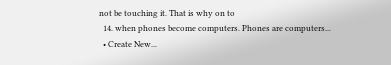not be touching it. That is why on to
  14. when phones become computers. Phones are computers...
  • Create New...